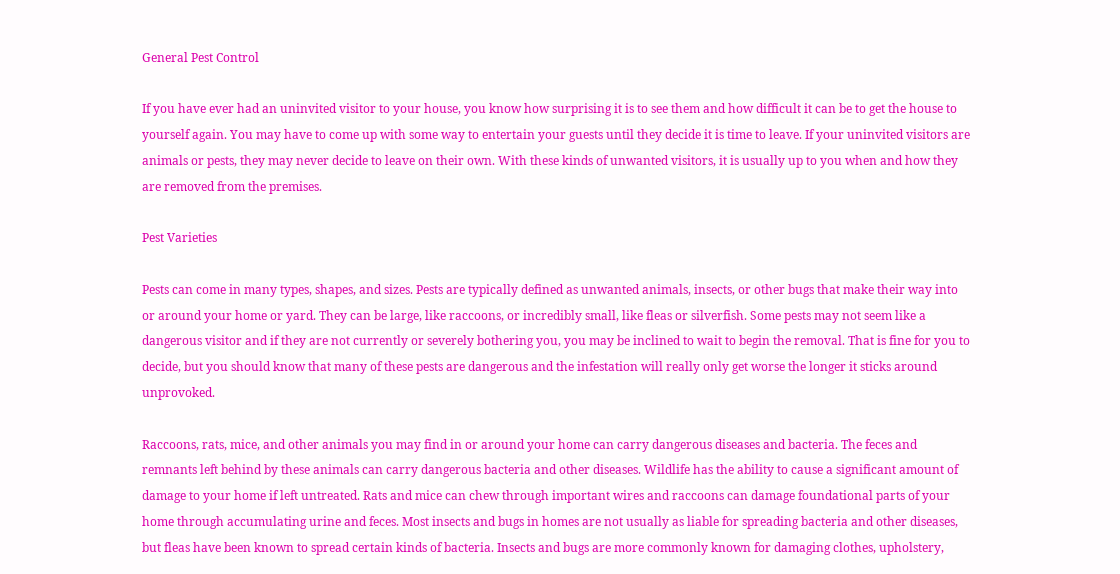General Pest Control

If you have ever had an uninvited visitor to your house, you know how surprising it is to see them and how difficult it can be to get the house to yourself again. You may have to come up with some way to entertain your guests until they decide it is time to leave. If your uninvited visitors are animals or pests, they may never decide to leave on their own. With these kinds of unwanted visitors, it is usually up to you when and how they are removed from the premises.

Pest Varieties

Pests can come in many types, shapes, and sizes. Pests are typically defined as unwanted animals, insects, or other bugs that make their way into or around your home or yard. They can be large, like raccoons, or incredibly small, like fleas or silverfish. Some pests may not seem like a dangerous visitor and if they are not currently or severely bothering you, you may be inclined to wait to begin the removal. That is fine for you to decide, but you should know that many of these pests are dangerous and the infestation will really only get worse the longer it sticks around unprovoked.

Raccoons, rats, mice, and other animals you may find in or around your home can carry dangerous diseases and bacteria. The feces and remnants left behind by these animals can carry dangerous bacteria and other diseases. Wildlife has the ability to cause a significant amount of damage to your home if left untreated. Rats and mice can chew through important wires and raccoons can damage foundational parts of your home through accumulating urine and feces. Most insects and bugs in homes are not usually as liable for spreading bacteria and other diseases, but fleas have been known to spread certain kinds of bacteria. Insects and bugs are more commonly known for damaging clothes, upholstery,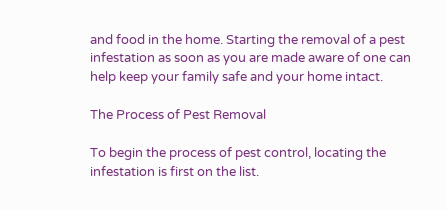and food in the home. Starting the removal of a pest infestation as soon as you are made aware of one can help keep your family safe and your home intact.

The Process of Pest Removal

To begin the process of pest control, locating the infestation is first on the list.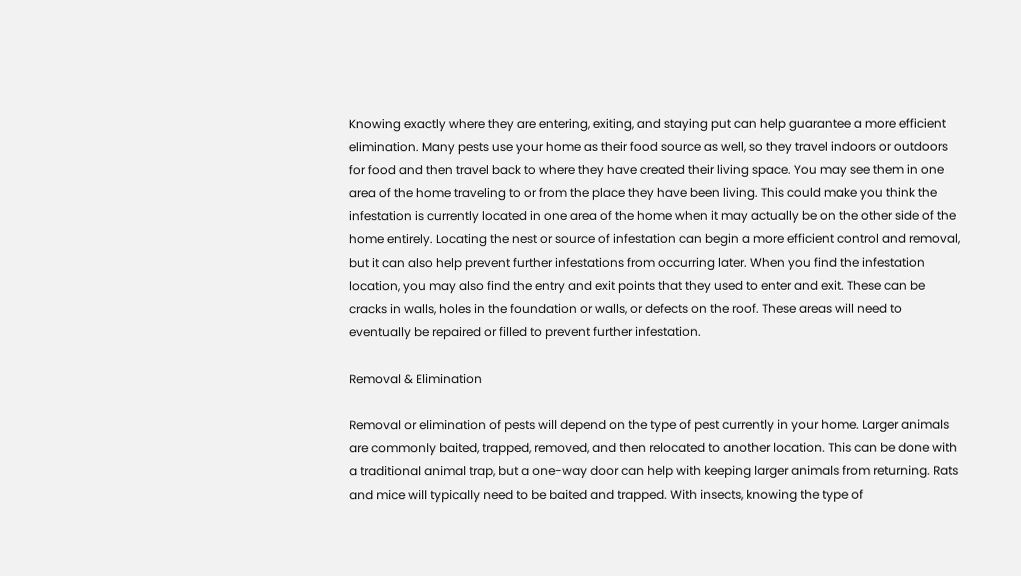Knowing exactly where they are entering, exiting, and staying put can help guarantee a more efficient elimination. Many pests use your home as their food source as well, so they travel indoors or outdoors for food and then travel back to where they have created their living space. You may see them in one area of the home traveling to or from the place they have been living. This could make you think the infestation is currently located in one area of the home when it may actually be on the other side of the home entirely. Locating the nest or source of infestation can begin a more efficient control and removal, but it can also help prevent further infestations from occurring later. When you find the infestation location, you may also find the entry and exit points that they used to enter and exit. These can be cracks in walls, holes in the foundation or walls, or defects on the roof. These areas will need to eventually be repaired or filled to prevent further infestation.

Removal & Elimination

Removal or elimination of pests will depend on the type of pest currently in your home. Larger animals are commonly baited, trapped, removed, and then relocated to another location. This can be done with a traditional animal trap, but a one-way door can help with keeping larger animals from returning. Rats and mice will typically need to be baited and trapped. With insects, knowing the type of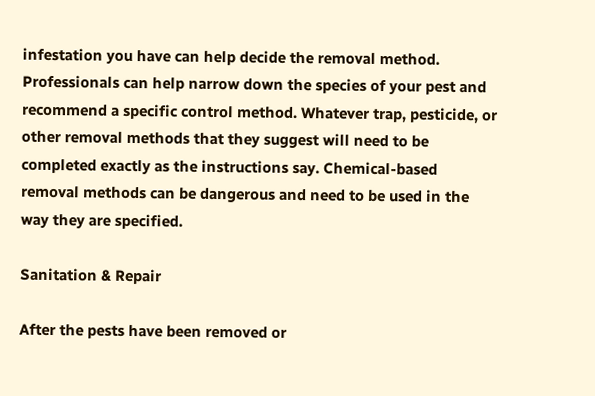infestation you have can help decide the removal method. Professionals can help narrow down the species of your pest and recommend a specific control method. Whatever trap, pesticide, or other removal methods that they suggest will need to be completed exactly as the instructions say. Chemical-based removal methods can be dangerous and need to be used in the way they are specified.

Sanitation & Repair

After the pests have been removed or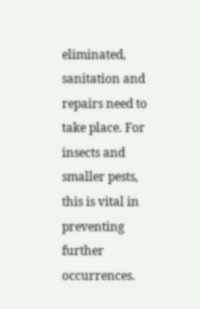eliminated, sanitation and repairs need to take place. For insects and smaller pests, this is vital in preventing further occurrences.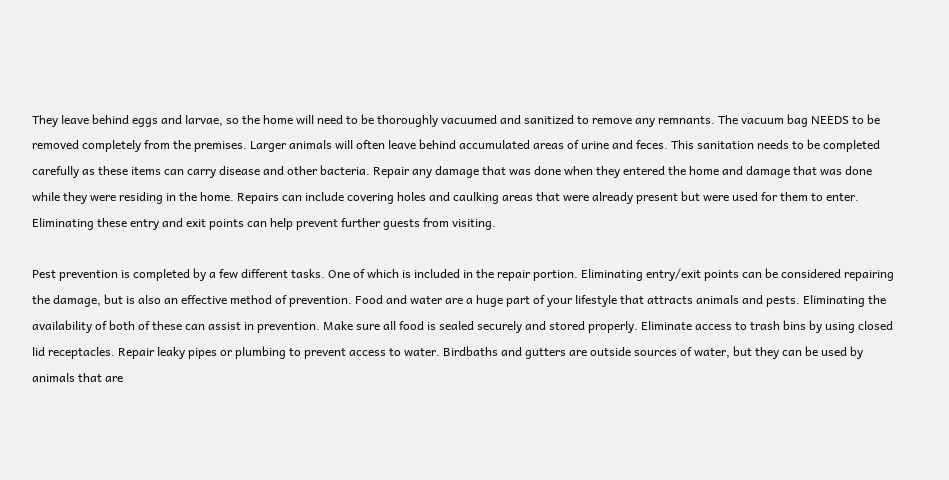They leave behind eggs and larvae, so the home will need to be thoroughly vacuumed and sanitized to remove any remnants. The vacuum bag NEEDS to be removed completely from the premises. Larger animals will often leave behind accumulated areas of urine and feces. This sanitation needs to be completed carefully as these items can carry disease and other bacteria. Repair any damage that was done when they entered the home and damage that was done while they were residing in the home. Repairs can include covering holes and caulking areas that were already present but were used for them to enter. Eliminating these entry and exit points can help prevent further guests from visiting.

Pest prevention is completed by a few different tasks. One of which is included in the repair portion. Eliminating entry/exit points can be considered repairing the damage, but is also an effective method of prevention. Food and water are a huge part of your lifestyle that attracts animals and pests. Eliminating the availability of both of these can assist in prevention. Make sure all food is sealed securely and stored properly. Eliminate access to trash bins by using closed lid receptacles. Repair leaky pipes or plumbing to prevent access to water. Birdbaths and gutters are outside sources of water, but they can be used by animals that are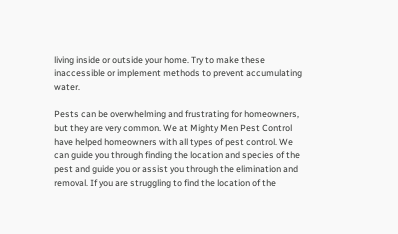living inside or outside your home. Try to make these inaccessible or implement methods to prevent accumulating water.

Pests can be overwhelming and frustrating for homeowners, but they are very common. We at Mighty Men Pest Control have helped homeowners with all types of pest control. We can guide you through finding the location and species of the pest and guide you or assist you through the elimination and removal. If you are struggling to find the location of the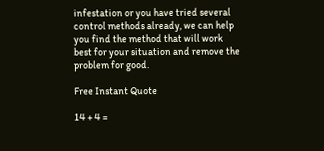infestation or you have tried several control methods already, we can help you find the method that will work best for your situation and remove the problem for good.

Free Instant Quote

14 + 4 =